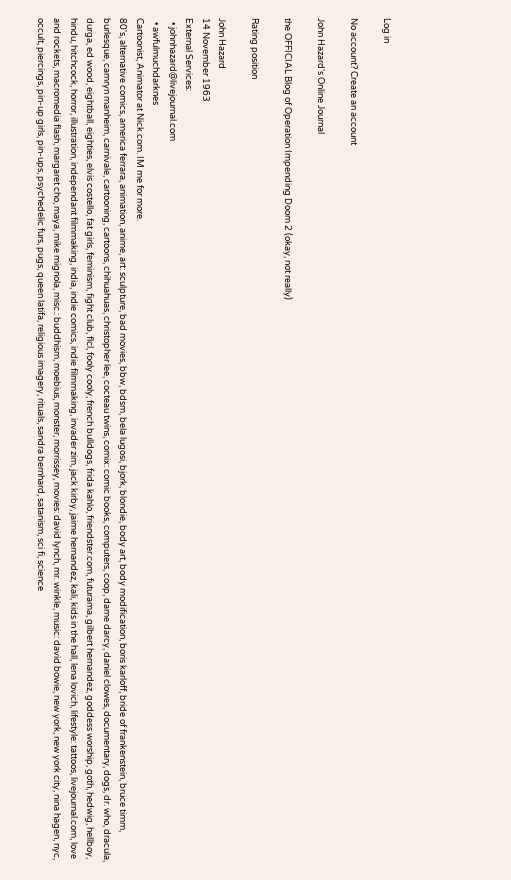Log in

No account? Create an account

John Hazard's Online Journal

the OFFICIAL Blog of Operation Impending Doom 2 (okay, not really)

Rating position

John Hazard
14 November 1963
External Services:
  • johnhazard@livejournal.com
  • awfulmuchdarknes
Cartoonist, Animator at Nick.com. IM me for more.
80's, alternative comics, america ferrara, animation, anime, art: sculpture, bad movies, bbw, bdsm, bela lugosi, bjork, blondie, body art, body modification, boris karloff, bride of frankenstein, bruce timm, burlesque, camryn manheim, carnivale, cartooning, cartoons, chihuahuas, christopher lee, cocteau twins, comix: comic books, computers, coop, dame darcy, daniel clowes, documentary, dogs, dr. who, dracula, durga, ed wood, eightball, eighties, elvis costello, fat girls, feminism, fight club, flcl, fooly cooly, french bulldogs, frida kahlo, friendster.com, futurama, gilbert hernandez, goddess worship, goth, hedwig, hellboy, hindu, hitchcock, horror, illustration, independant filmmaking, india, indie comics, indie filmmaking, invader zim, jack kirby, jaime hernandez, kali, kids in the hall, lena lovich, lifestyle: tattoos, livejournal.com, love and rockets, macromedia flash, margaret cho, maya, mike mignola, misc.: buddhism, moebius, monster, morrissey, movies: david lynch, mr. winkle, music: david bowie, new york, new york city, nina hagen, nyc, occult, piercings, pin-up girls, pin-ups, psychedelic furs, pugs, queen latifa, religious imagery, rituals, sandra bernhard, satanism, sci fi, science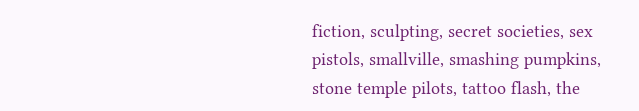fiction, sculpting, secret societies, sex pistols, smallville, smashing pumpkins, stone temple pilots, tattoo flash, the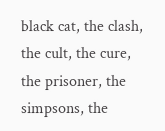black cat, the clash, the cult, the cure, the prisoner, the simpsons, the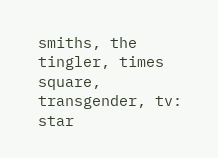smiths, the tingler, times square, transgender, tv: star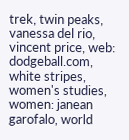trek, twin peaks, vanessa del rio, vincent price, web: dodgeball.com, white stripes, women's studies, women: janean garofalo, world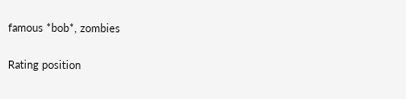famous *bob*, zombies

Rating position